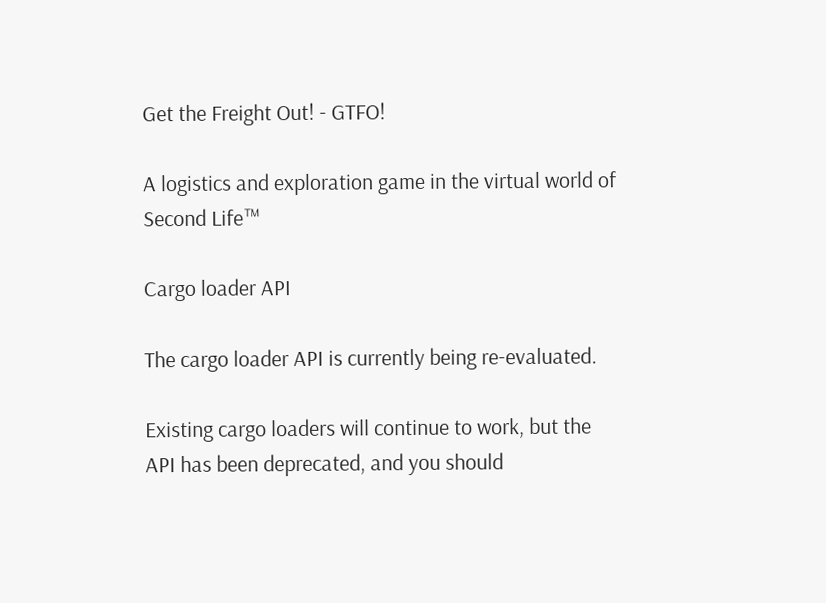Get the Freight Out! - GTFO!

A logistics and exploration game in the virtual world of Second Life™

Cargo loader API

The cargo loader API is currently being re-evaluated.

Existing cargo loaders will continue to work, but the API has been deprecated, and you should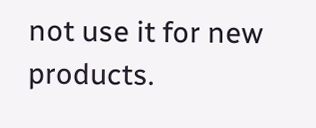not use it for new products.